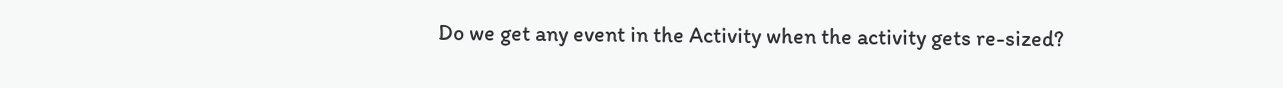Do we get any event in the Activity when the activity gets re-sized?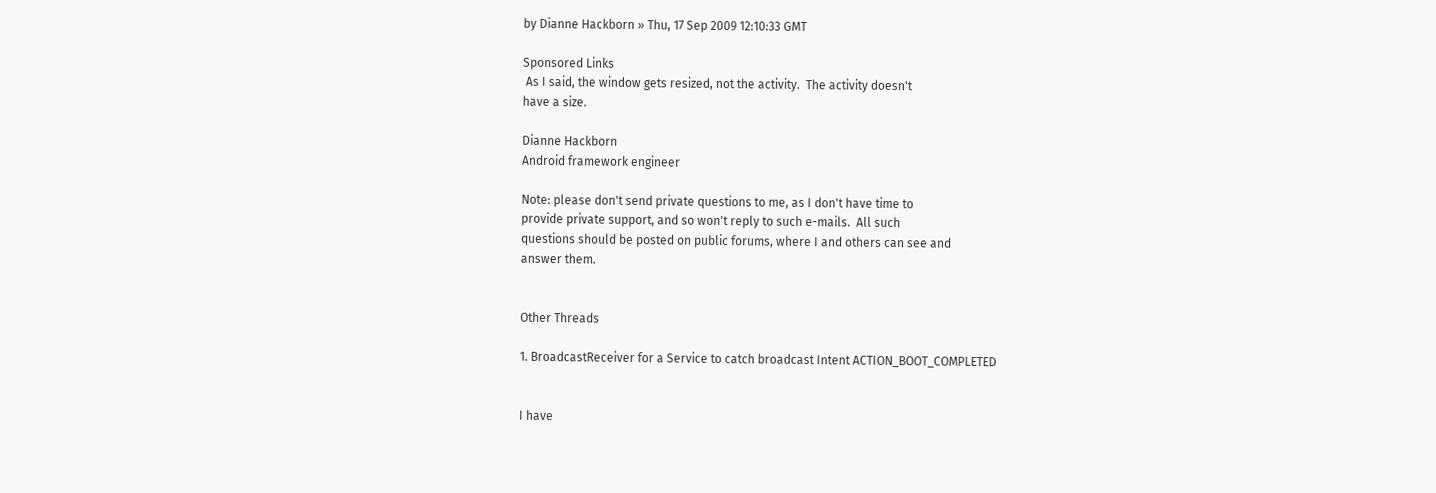by Dianne Hackborn » Thu, 17 Sep 2009 12:10:33 GMT

Sponsored Links
 As I said, the window gets resized, not the activity.  The activity doesn't
have a size.

Dianne Hackborn
Android framework engineer

Note: please don't send private questions to me, as I don't have time to
provide private support, and so won't reply to such e-mails.  All such
questions should be posted on public forums, where I and others can see and
answer them.


Other Threads

1. BroadcastReceiver for a Service to catch broadcast Intent ACTION_BOOT_COMPLETED


I have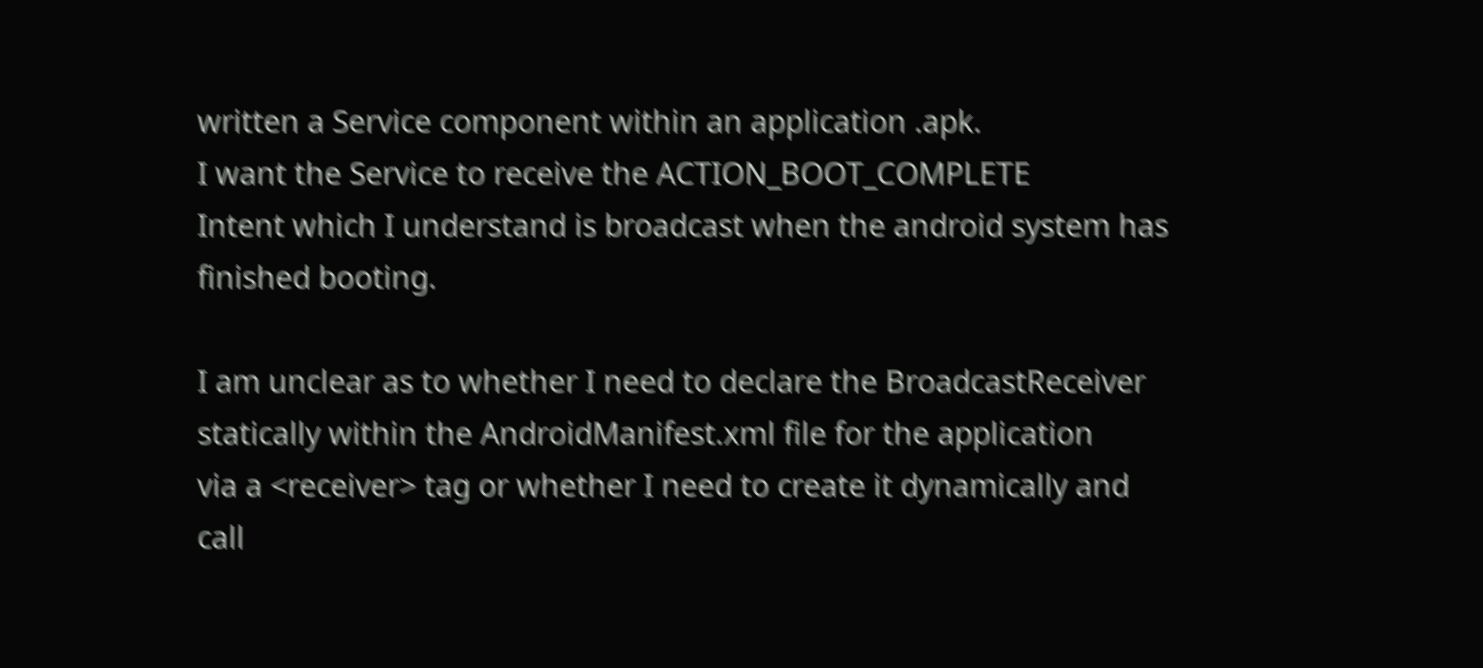written a Service component within an application .apk.
I want the Service to receive the ACTION_BOOT_COMPLETE
Intent which I understand is broadcast when the android system has
finished booting.

I am unclear as to whether I need to declare the BroadcastReceiver
statically within the AndroidManifest.xml file for the application
via a <receiver> tag or whether I need to create it dynamically and
call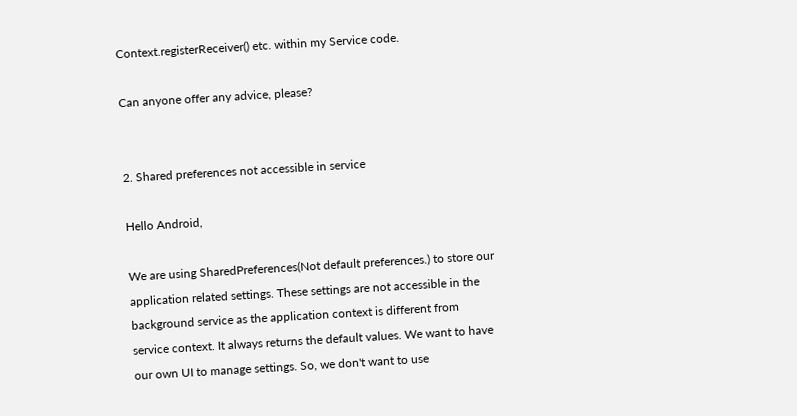Context.registerReceiver() etc. within my Service code.

Can anyone offer any advice, please?


2. Shared preferences not accessible in service

Hello Android,

We are using SharedPreferences(Not default preferences.) to store our
application related settings. These settings are not accessible in the
background service as the application context is different from
service context. It always returns the default values. We want to have
our own UI to manage settings. So, we don't want to use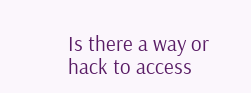Is there a way or hack to access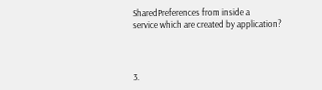SharedPreferences from inside a
service which are created by application?



3.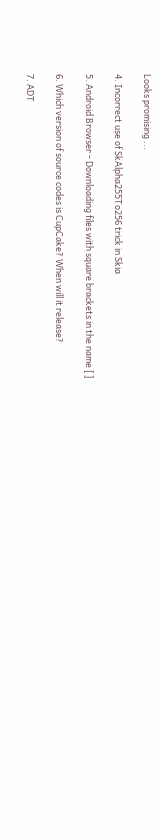Looks promising ...

4. Incorrect use of SkAlpha255To256 trick in Skia

5. Android Browser - Downloading files with square brackets in the name [ ]

6. Which version of source codes is CupCake? When will it release?

7. ADT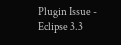Plugin Issue - Eclipse 3.3